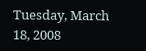Tuesday, March 18, 2008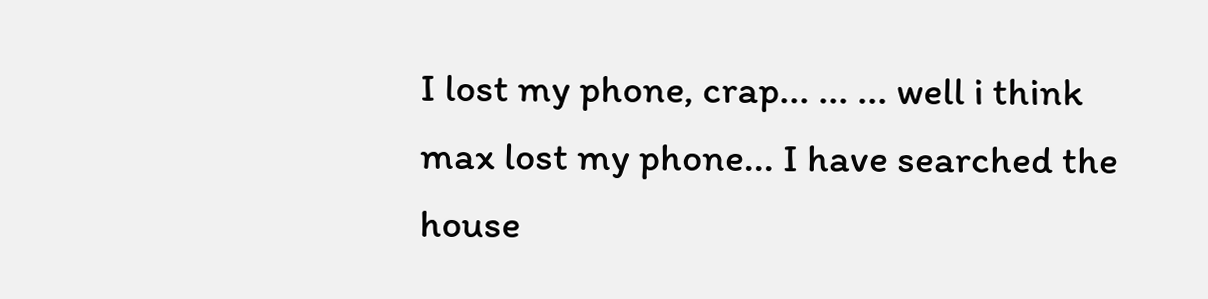I lost my phone, crap... ... ... well i think max lost my phone... I have searched the house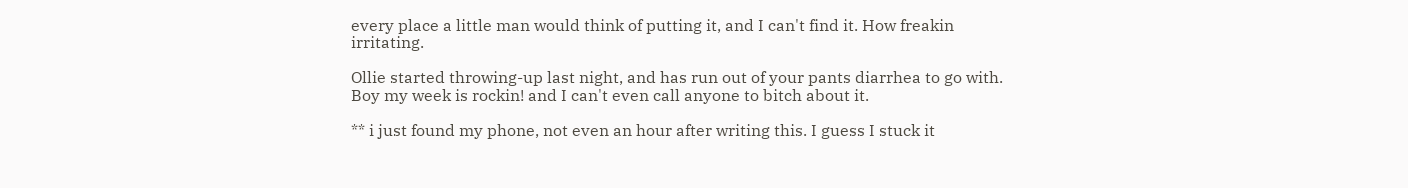every place a little man would think of putting it, and I can't find it. How freakin irritating.

Ollie started throwing-up last night, and has run out of your pants diarrhea to go with. Boy my week is rockin! and I can't even call anyone to bitch about it.

** i just found my phone, not even an hour after writing this. I guess I stuck it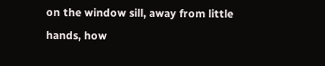on the window sill, away from little hands, how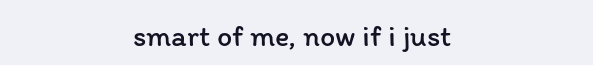smart of me, now if i just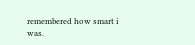remembered how smart i was.